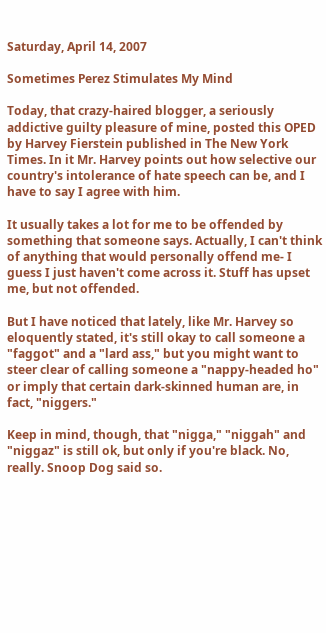Saturday, April 14, 2007

Sometimes Perez Stimulates My Mind

Today, that crazy-haired blogger, a seriously addictive guilty pleasure of mine, posted this OPED by Harvey Fierstein published in The New York Times. In it Mr. Harvey points out how selective our country's intolerance of hate speech can be, and I have to say I agree with him.

It usually takes a lot for me to be offended by something that someone says. Actually, I can't think of anything that would personally offend me- I guess I just haven't come across it. Stuff has upset me, but not offended.

But I have noticed that lately, like Mr. Harvey so eloquently stated, it's still okay to call someone a "faggot" and a "lard ass," but you might want to steer clear of calling someone a "nappy-headed ho" or imply that certain dark-skinned human are, in fact, "niggers."

Keep in mind, though, that "nigga," "niggah" and "niggaz" is still ok, but only if you're black. No, really. Snoop Dog said so.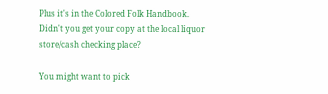Plus it's in the Colored Folk Handbook. Didn't you get your copy at the local liquor store/cash checking place?

You might want to pick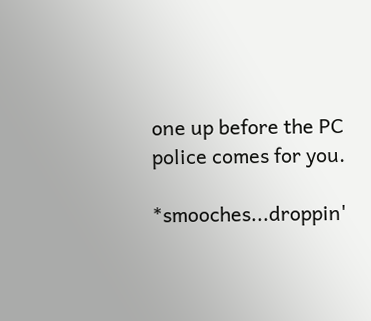one up before the PC police comes for you.

*smooches...droppin'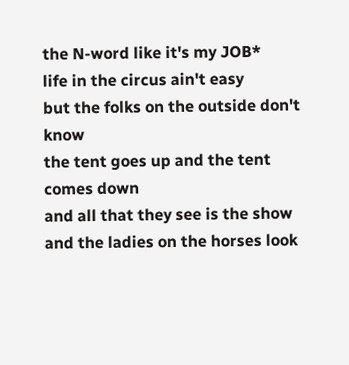the N-word like it's my JOB*
life in the circus ain't easy
but the folks on the outside don't know
the tent goes up and the tent comes down
and all that they see is the show
and the ladies on the horses look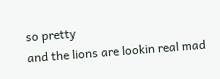so pretty
and the lions are lookin real mad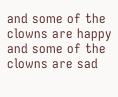and some of the clowns are happy
and some of the clowns are sad